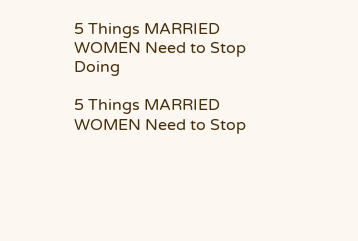5 Things MARRIED WOMEN Need to Stop Doing

5 Things MARRIED WOMEN Need to Stop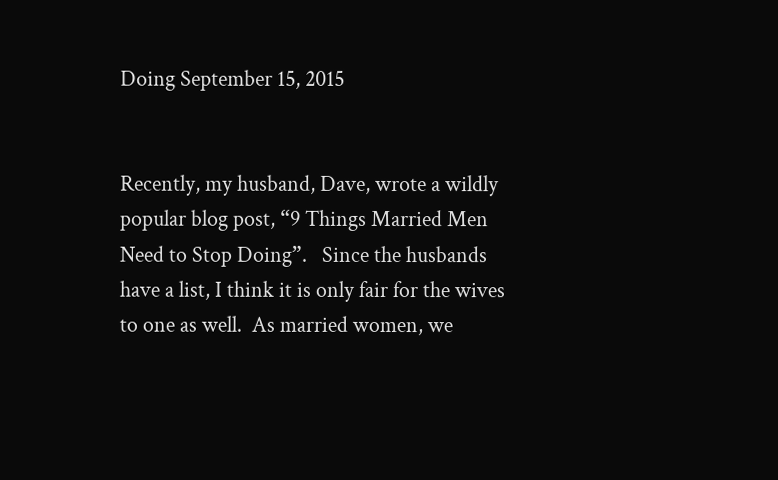Doing September 15, 2015


Recently, my husband, Dave, wrote a wildly popular blog post, “9 Things Married Men Need to Stop Doing”.   Since the husbands have a list, I think it is only fair for the wives to one as well.  As married women, we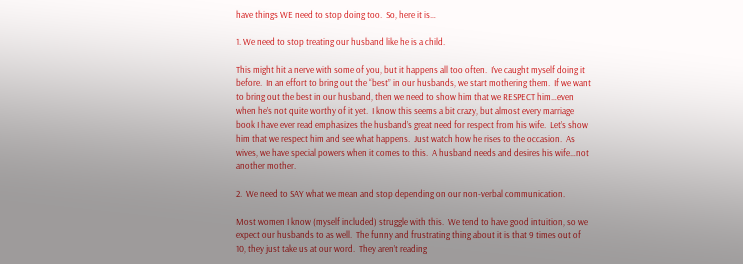have things WE need to stop doing too.  So, here it is…

1. We need to stop treating our husband like he is a child.

This might hit a nerve with some of you, but it happens all too often.  I’ve caught myself doing it before.  In an effort to bring out the “best” in our husbands, we start mothering them.  If we want to bring out the best in our husband, then we need to show him that we RESPECT him…even when he’s not quite worthy of it yet.  I know this seems a bit crazy, but almost every marriage book I have ever read emphasizes the husband’s great need for respect from his wife.  Let’s show him that we respect him and see what happens.  Just watch how he rises to the occasion.  As wives, we have special powers when it comes to this.  A husband needs and desires his wife…not another mother.

2.  We need to SAY what we mean and stop depending on our non-verbal communication.

Most women I know (myself included) struggle with this.  We tend to have good intuition, so we expect our husbands to as well.  The funny and frustrating thing about it is that 9 times out of 10, they just take us at our word.  They aren’t reading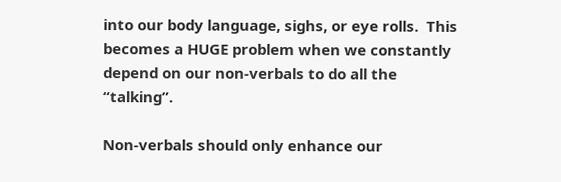into our body language, sighs, or eye rolls.  This becomes a HUGE problem when we constantly depend on our non-verbals to do all the “talking”.

Non-verbals should only enhance our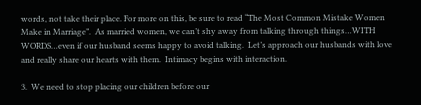words, not take their place. For more on this, be sure to read “The Most Common Mistake Women Make in Marriage”.  As married women, we can’t shy away from talking through things…WITH WORDS…even if our husband seems happy to avoid talking.  Let’s approach our husbands with love and really share our hearts with them.  Intimacy begins with interaction.

3.  We need to stop placing our children before our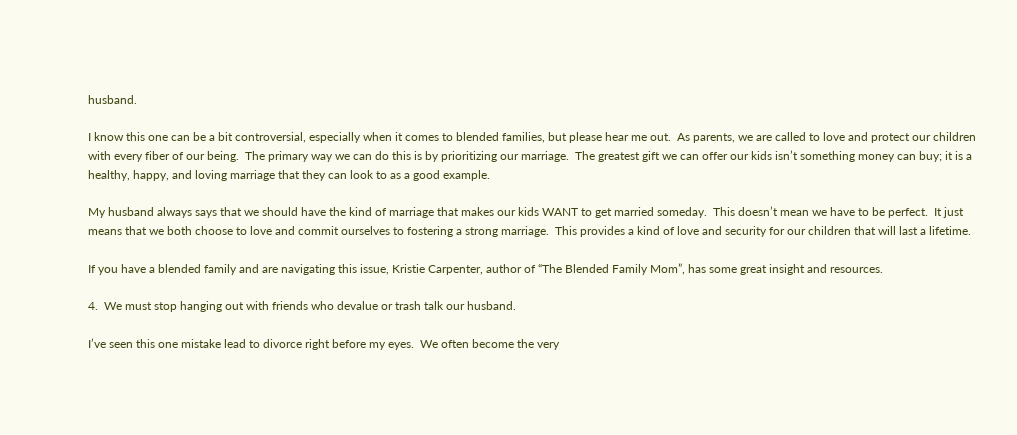husband.

I know this one can be a bit controversial, especially when it comes to blended families, but please hear me out.  As parents, we are called to love and protect our children with every fiber of our being.  The primary way we can do this is by prioritizing our marriage.  The greatest gift we can offer our kids isn’t something money can buy; it is a healthy, happy, and loving marriage that they can look to as a good example.

My husband always says that we should have the kind of marriage that makes our kids WANT to get married someday.  This doesn’t mean we have to be perfect.  It just means that we both choose to love and commit ourselves to fostering a strong marriage.  This provides a kind of love and security for our children that will last a lifetime.

If you have a blended family and are navigating this issue, Kristie Carpenter, author of “The Blended Family Mom”, has some great insight and resources.

4.  We must stop hanging out with friends who devalue or trash talk our husband.

I’ve seen this one mistake lead to divorce right before my eyes.  We often become the very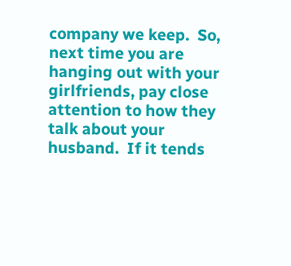company we keep.  So, next time you are hanging out with your girlfriends, pay close attention to how they talk about your husband.  If it tends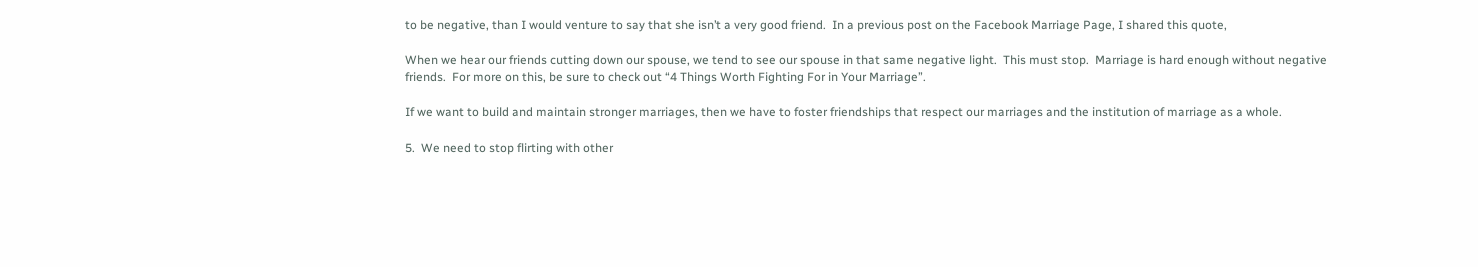to be negative, than I would venture to say that she isn’t a very good friend.  In a previous post on the Facebook Marriage Page, I shared this quote,

When we hear our friends cutting down our spouse, we tend to see our spouse in that same negative light.  This must stop.  Marriage is hard enough without negative friends.  For more on this, be sure to check out “4 Things Worth Fighting For in Your Marriage”.

If we want to build and maintain stronger marriages, then we have to foster friendships that respect our marriages and the institution of marriage as a whole.

5.  We need to stop flirting with other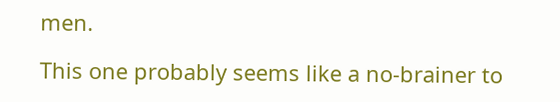men.

This one probably seems like a no-brainer to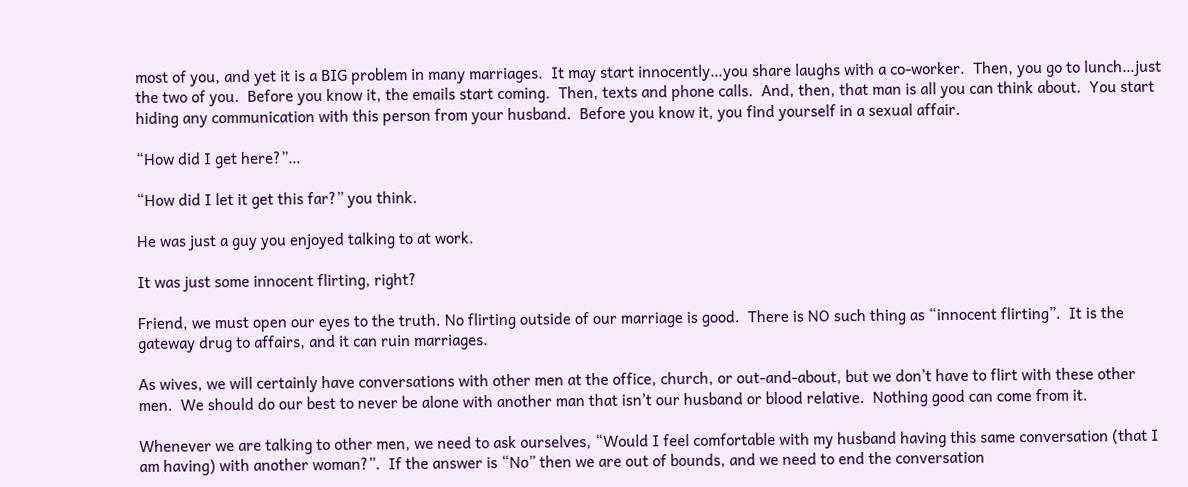most of you, and yet it is a BIG problem in many marriages.  It may start innocently…you share laughs with a co-worker.  Then, you go to lunch…just the two of you.  Before you know it, the emails start coming.  Then, texts and phone calls.  And, then, that man is all you can think about.  You start hiding any communication with this person from your husband.  Before you know it, you find yourself in a sexual affair.

“How did I get here?”…

“How did I let it get this far?” you think.

He was just a guy you enjoyed talking to at work.

It was just some innocent flirting, right?

Friend, we must open our eyes to the truth. No flirting outside of our marriage is good.  There is NO such thing as “innocent flirting”.  It is the gateway drug to affairs, and it can ruin marriages.

As wives, we will certainly have conversations with other men at the office, church, or out-and-about, but we don’t have to flirt with these other men.  We should do our best to never be alone with another man that isn’t our husband or blood relative.  Nothing good can come from it.

Whenever we are talking to other men, we need to ask ourselves, “Would I feel comfortable with my husband having this same conversation (that I am having) with another woman?”.  If the answer is “No” then we are out of bounds, and we need to end the conversation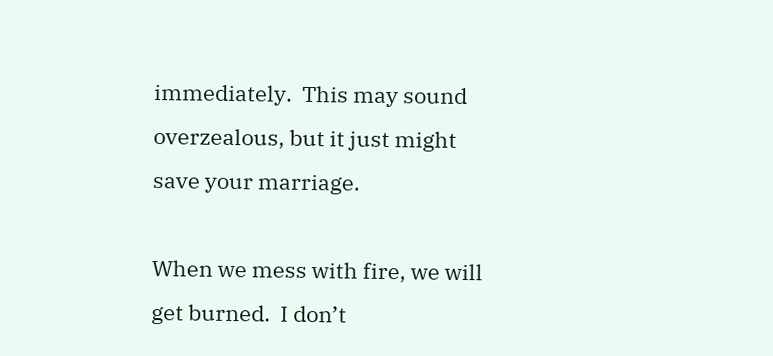immediately.  This may sound overzealous, but it just might save your marriage.

When we mess with fire, we will get burned.  I don’t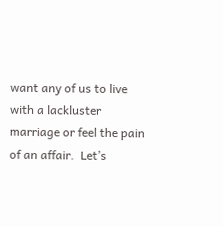want any of us to live with a lackluster marriage or feel the pain of an affair.  Let’s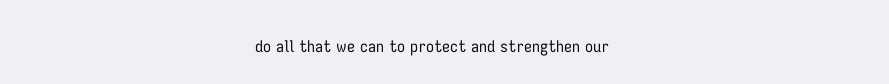do all that we can to protect and strengthen our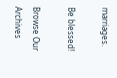marriages.

Be blessed!

Browse Our Archives